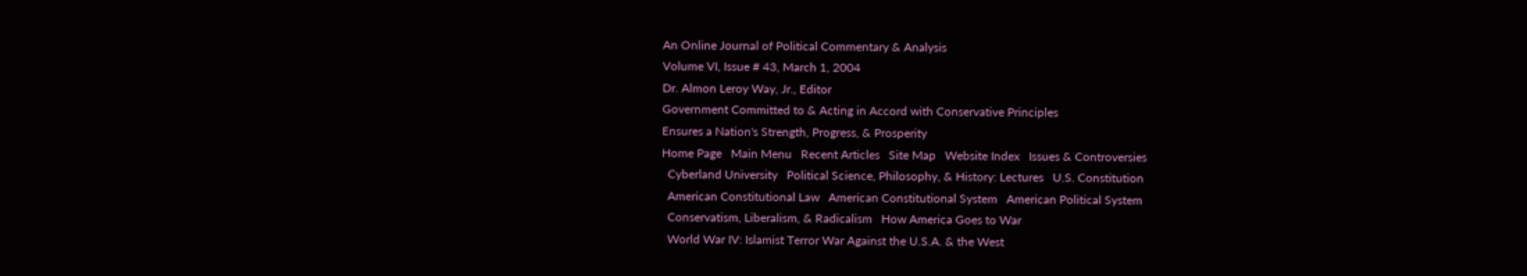An Online Journal of Political Commentary & Analysis
Volume VI, Issue # 43, March 1, 2004
Dr. Almon Leroy Way, Jr., Editor
Government Committed to & Acting in Accord with Conservative Principles
Ensures a Nation's Strength, Progress, & Prosperity
Home Page   Main Menu   Recent Articles   Site Map   Website Index   Issues & Controversies
  Cyberland University   Political Science, Philosophy, & History: Lectures   U.S. Constitution
  American Constitutional Law   American Constitutional System   American Political System
  Conservatism, Liberalism, & Radicalism   How America Goes to War
  World War IV: Islamist Terror War Against the U.S.A. & the West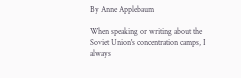By Anne Applebaum

When speaking or writing about the Soviet Union's concentration camps, I always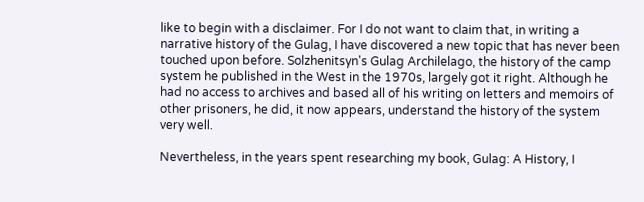like to begin with a disclaimer. For I do not want to claim that, in writing a narrative history of the Gulag, I have discovered a new topic that has never been touched upon before. Solzhenitsyn's Gulag Archilelago, the history of the camp system he published in the West in the 1970s, largely got it right. Although he had no access to archives and based all of his writing on letters and memoirs of other prisoners, he did, it now appears, understand the history of the system very well.

Nevertheless, in the years spent researching my book, Gulag: A History, I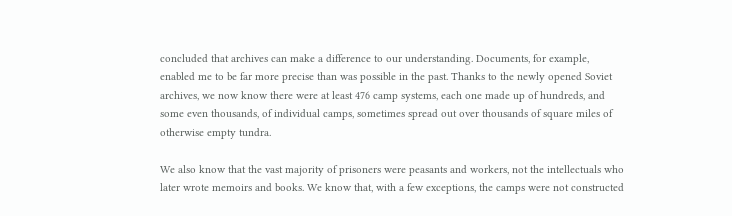concluded that archives can make a difference to our understanding. Documents, for example, enabled me to be far more precise than was possible in the past. Thanks to the newly opened Soviet archives, we now know there were at least 476 camp systems, each one made up of hundreds, and some even thousands, of individual camps, sometimes spread out over thousands of square miles of otherwise empty tundra.

We also know that the vast majority of prisoners were peasants and workers, not the intellectuals who later wrote memoirs and books. We know that, with a few exceptions, the camps were not constructed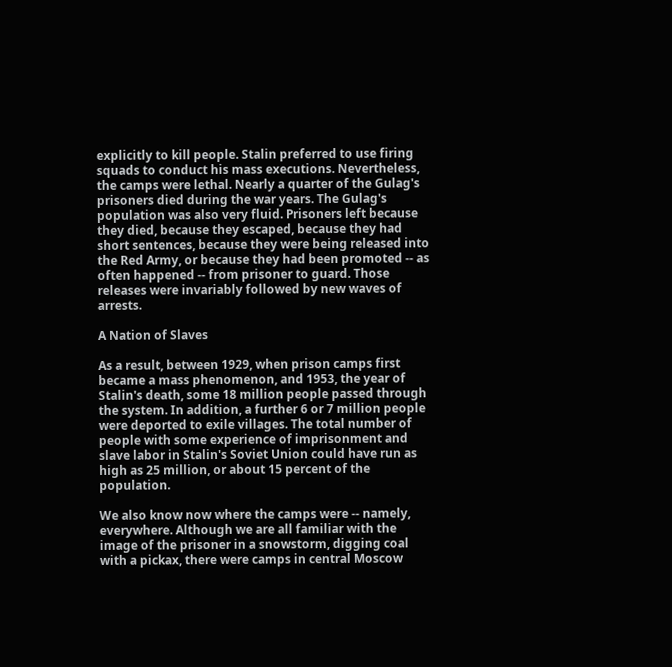explicitly to kill people. Stalin preferred to use firing squads to conduct his mass executions. Nevertheless, the camps were lethal. Nearly a quarter of the Gulag's prisoners died during the war years. The Gulag's population was also very fluid. Prisoners left because they died, because they escaped, because they had short sentences, because they were being released into the Red Army, or because they had been promoted -- as often happened -- from prisoner to guard. Those releases were invariably followed by new waves of arrests.

A Nation of Slaves

As a result, between 1929, when prison camps first became a mass phenomenon, and 1953, the year of Stalin's death, some 18 million people passed through the system. In addition, a further 6 or 7 million people were deported to exile villages. The total number of people with some experience of imprisonment and slave labor in Stalin's Soviet Union could have run as high as 25 million, or about 15 percent of the population.

We also know now where the camps were -- namely, everywhere. Although we are all familiar with the image of the prisoner in a snowstorm, digging coal with a pickax, there were camps in central Moscow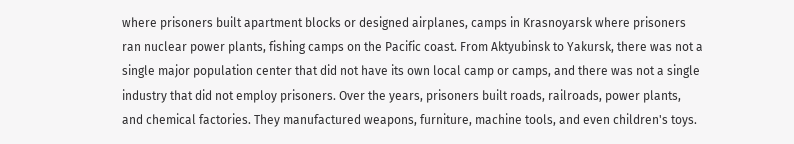where prisoners built apartment blocks or designed airplanes, camps in Krasnoyarsk where prisoners ran nuclear power plants, fishing camps on the Pacific coast. From Aktyubinsk to Yakursk, there was not a single major population center that did not have its own local camp or camps, and there was not a single industry that did not employ prisoners. Over the years, prisoners built roads, railroads, power plants, and chemical factories. They manufactured weapons, furniture, machine tools, and even children's toys.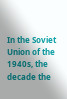In the Soviet Union of the 1940s, the decade the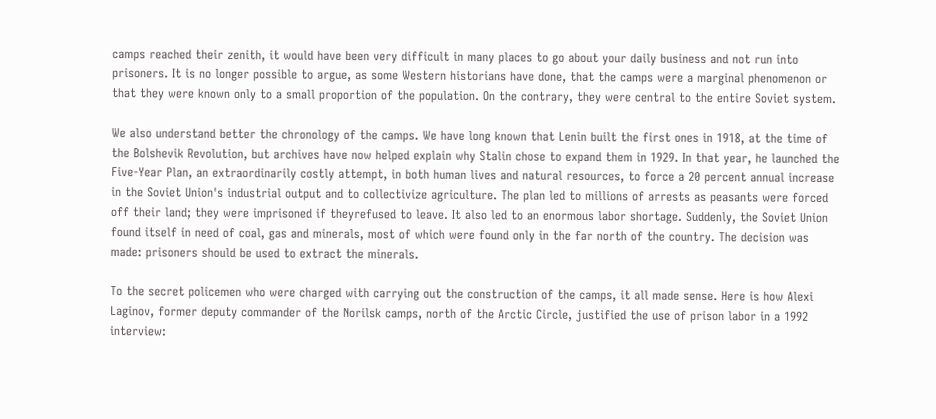camps reached their zenith, it would have been very difficult in many places to go about your daily business and not run into prisoners. It is no longer possible to argue, as some Western historians have done, that the camps were a marginal phenomenon or that they were known only to a small proportion of the population. On the contrary, they were central to the entire Soviet system.

We also understand better the chronology of the camps. We have long known that Lenin built the first ones in 1918, at the time of the Bolshevik Revolution, but archives have now helped explain why Stalin chose to expand them in 1929. In that year, he launched the Five-Year Plan, an extraordinarily costly attempt, in both human lives and natural resources, to force a 20 percent annual increase in the Soviet Union's industrial output and to collectivize agriculture. The plan led to millions of arrests as peasants were forced off their land; they were imprisoned if theyrefused to leave. It also led to an enormous labor shortage. Suddenly, the Soviet Union found itself in need of coal, gas and minerals, most of which were found only in the far north of the country. The decision was made: prisoners should be used to extract the minerals.

To the secret policemen who were charged with carrying out the construction of the camps, it all made sense. Here is how Alexi Laginov, former deputy commander of the Norilsk camps, north of the Arctic Circle, justified the use of prison labor in a 1992 interview: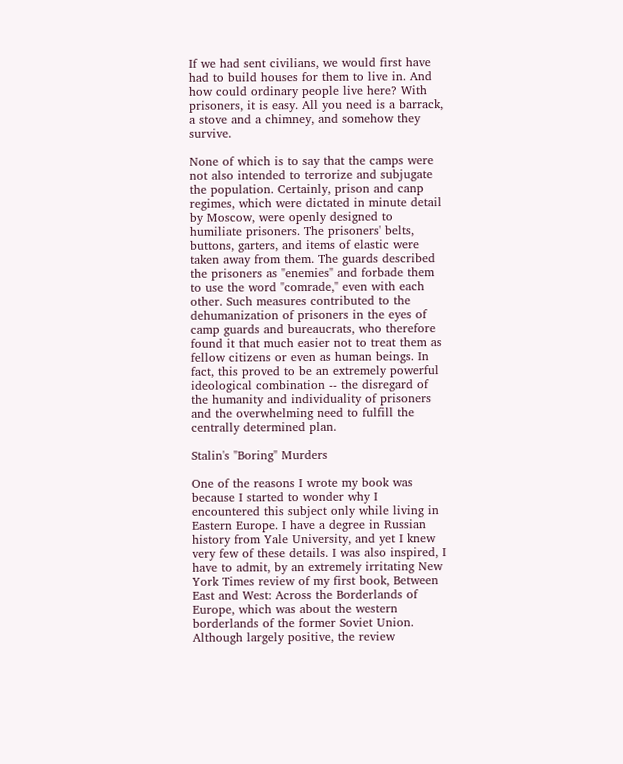If we had sent civilians, we would first have had to build houses for them to live in. And how could ordinary people live here? With prisoners, it is easy. All you need is a barrack, a stove and a chimney, and somehow they survive.

None of which is to say that the camps were not also intended to terrorize and subjugate the population. Certainly, prison and canp regimes, which were dictated in minute detail by Moscow, were openly designed to humiliate prisoners. The prisoners' belts, buttons, garters, and items of elastic were taken away from them. The guards described the prisoners as "enemies" and forbade them to use the word "comrade," even with each other. Such measures contributed to the dehumanization of prisoners in the eyes of camp guards and bureaucrats, who therefore found it that much easier not to treat them as fellow citizens or even as human beings. In fact, this proved to be an extremely powerful ideological combination -- the disregard of the humanity and individuality of prisoners and the overwhelming need to fulfill the centrally determined plan.

Stalin's "Boring" Murders

One of the reasons I wrote my book was because I started to wonder why I encountered this subject only while living in Eastern Europe. I have a degree in Russian history from Yale University, and yet I knew very few of these details. I was also inspired, I have to admit, by an extremely irritating New York Times review of my first book, Between East and West: Across the Borderlands of Europe, which was about the western borderlands of the former Soviet Union. Although largely positive, the review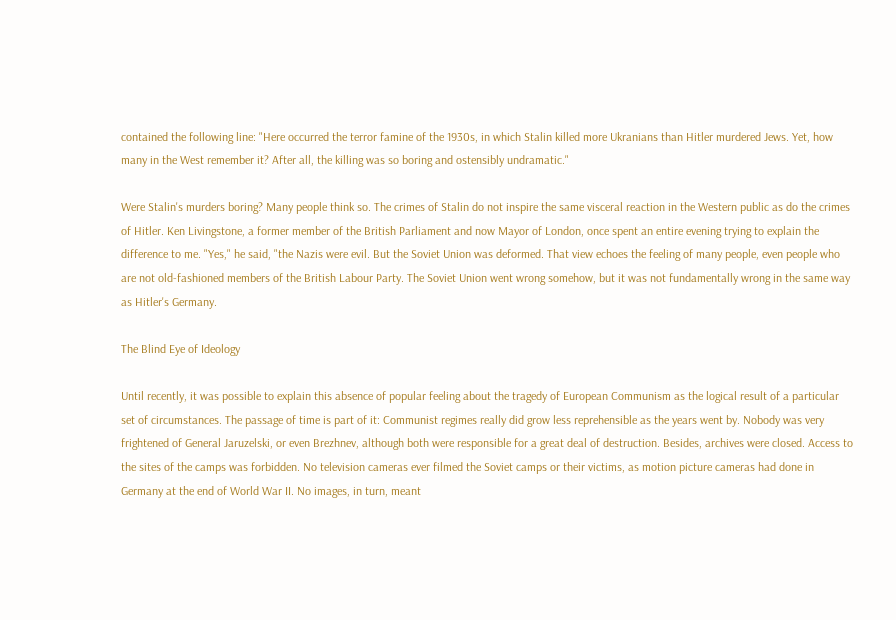contained the following line: "Here occurred the terror famine of the 1930s, in which Stalin killed more Ukranians than Hitler murdered Jews. Yet, how many in the West remember it? After all, the killing was so boring and ostensibly undramatic."

Were Stalin's murders boring? Many people think so. The crimes of Stalin do not inspire the same visceral reaction in the Western public as do the crimes of Hitler. Ken Livingstone, a former member of the British Parliament and now Mayor of London, once spent an entire evening trying to explain the difference to me. "Yes," he said, "the Nazis were evil. But the Soviet Union was deformed. That view echoes the feeling of many people, even people who are not old-fashioned members of the British Labour Party. The Soviet Union went wrong somehow, but it was not fundamentally wrong in the same way as Hitler's Germany.

The Blind Eye of Ideology

Until recently, it was possible to explain this absence of popular feeling about the tragedy of European Communism as the logical result of a particular set of circumstances. The passage of time is part of it: Communist regimes really did grow less reprehensible as the years went by. Nobody was very frightened of General Jaruzelski, or even Brezhnev, although both were responsible for a great deal of destruction. Besides, archives were closed. Access to the sites of the camps was forbidden. No television cameras ever filmed the Soviet camps or their victims, as motion picture cameras had done in Germany at the end of World War II. No images, in turn, meant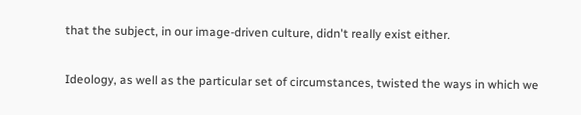that the subject, in our image-driven culture, didn't really exist either.

Ideology, as well as the particular set of circumstances, twisted the ways in which we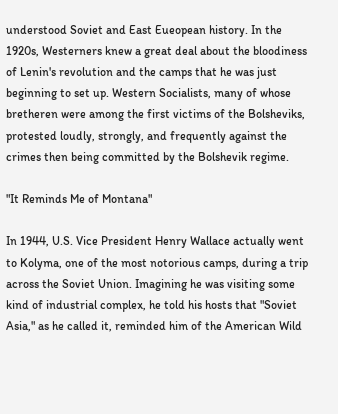understood Soviet and East Eueopean history. In the 1920s, Westerners knew a great deal about the bloodiness of Lenin's revolution and the camps that he was just beginning to set up. Western Socialists, many of whose bretheren were among the first victims of the Bolsheviks, protested loudly, strongly, and frequently against the crimes then being committed by the Bolshevik regime.

"It Reminds Me of Montana"

In 1944, U.S. Vice President Henry Wallace actually went to Kolyma, one of the most notorious camps, during a trip across the Soviet Union. Imagining he was visiting some kind of industrial complex, he told his hosts that "Soviet Asia," as he called it, reminded him of the American Wild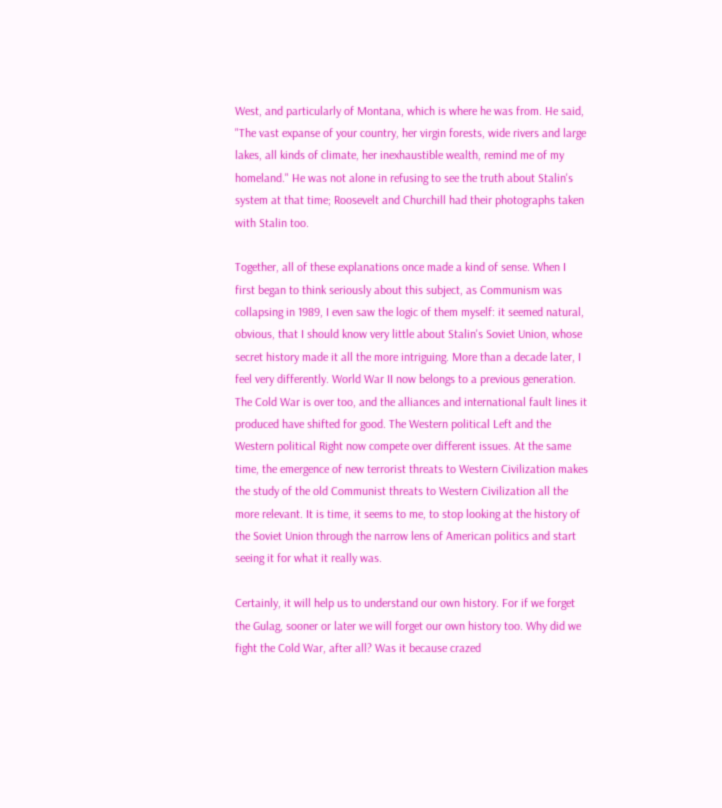West, and particularly of Montana, which is where he was from. He said, "The vast expanse of your country, her virgin forests, wide rivers and large lakes, all kinds of climate, her inexhaustible wealth, remind me of my homeland." He was not alone in refusing to see the truth about Stalin's system at that time; Roosevelt and Churchill had their photographs taken with Stalin too.

Together, all of these explanations once made a kind of sense. When I first began to think seriously about this subject, as Communism was collapsing in 1989, I even saw the logic of them myself: it seemed natural, obvious, that I should know very little about Stalin's Soviet Union, whose secret history made it all the more intriguing. More than a decade later, I feel very differently. World War II now belongs to a previous generation. The Cold War is over too, and the alliances and international fault lines it produced have shifted for good. The Western political Left and the Western political Right now compete over different issues. At the same time, the emergence of new terrorist threats to Western Civilization makes the study of the old Communist threats to Western Civilization all the more relevant. It is time, it seems to me, to stop looking at the history of the Soviet Union through the narrow lens of American politics and start seeing it for what it really was.

Certainly, it will help us to understand our own history. For if we forget the Gulag, sooner or later we will forget our own history too. Why did we fight the Cold War, after all? Was it because crazed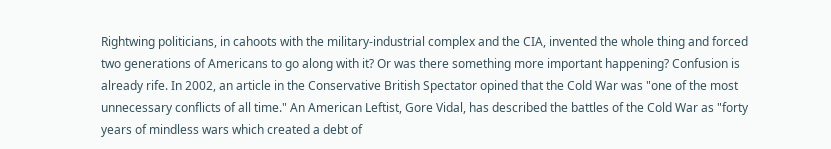Rightwing politicians, in cahoots with the military-industrial complex and the CIA, invented the whole thing and forced two generations of Americans to go along with it? Or was there something more important happening? Confusion is already rife. In 2002, an article in the Conservative British Spectator opined that the Cold War was "one of the most unnecessary conflicts of all time." An American Leftist, Gore Vidal, has described the battles of the Cold War as "forty years of mindless wars which created a debt of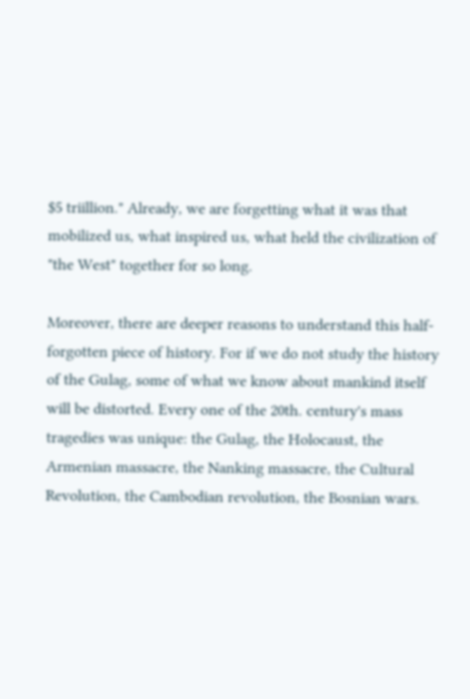$5 triillion." Already, we are forgetting what it was that mobilized us, what inspired us, what held the civilization of "the West" together for so long.

Moreover, there are deeper reasons to understand this half-forgotten piece of history. For if we do not study the history of the Gulag, some of what we know about mankind itself will be distorted. Every one of the 20th. century's mass tragedies was unique: the Gulag, the Holocaust, the Armenian massacre, the Nanking massacre, the Cultural Revolution, the Cambodian revolution, the Bosnian wars.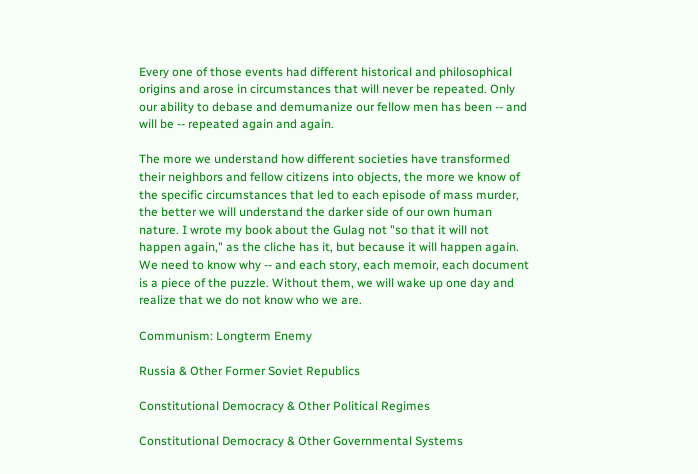Every one of those events had different historical and philosophical origins and arose in circumstances that will never be repeated. Only our ability to debase and demumanize our fellow men has been -- and will be -- repeated again and again.

The more we understand how different societies have transformed their neighbors and fellow citizens into objects, the more we know of the specific circumstances that led to each episode of mass murder, the better we will understand the darker side of our own human nature. I wrote my book about the Gulag not "so that it will not happen again," as the cliche has it, but because it will happen again. We need to know why -- and each story, each memoir, each document is a piece of the puzzle. Without them, we will wake up one day and realize that we do not know who we are.

Communism: Longterm Enemy

Russia & Other Former Soviet Republics

Constitutional Democracy & Other Political Regimes

Constitutional Democracy & Other Governmental Systems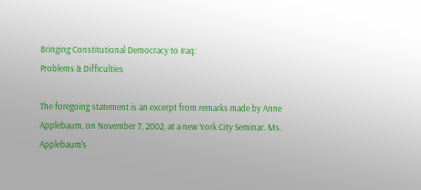Bringing Constitutional Democracy to Iraq:
Problems & Difficulties

The foregoing statement is an excerpt from remarks made by Anne Applebaum, on November 7, 2002, at a new York City Seminar. Ms. Applebaum's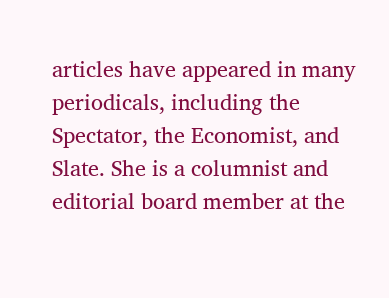articles have appeared in many periodicals, including the Spectator, the Economist, and Slate. She is a columnist and editorial board member at the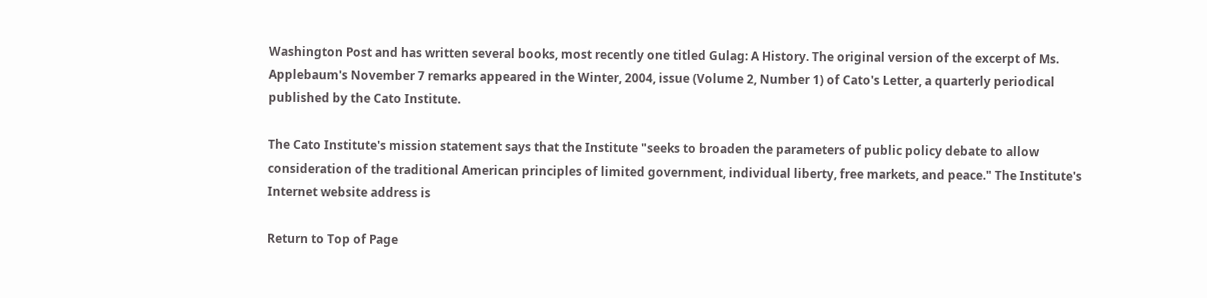Washington Post and has written several books, most recently one titled Gulag: A History. The original version of the excerpt of Ms. Applebaum's November 7 remarks appeared in the Winter, 2004, issue (Volume 2, Number 1) of Cato's Letter, a quarterly periodical published by the Cato Institute.

The Cato Institute's mission statement says that the Institute "seeks to broaden the parameters of public policy debate to allow consideration of the traditional American principles of limited government, individual liberty, free markets, and peace." The Institute's Internet website address is

Return to Top of Page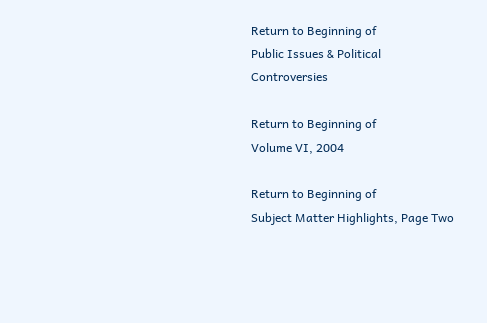Return to Beginning of
Public Issues & Political Controversies

Return to Beginning of
Volume VI, 2004

Return to Beginning of
Subject Matter Highlights, Page Two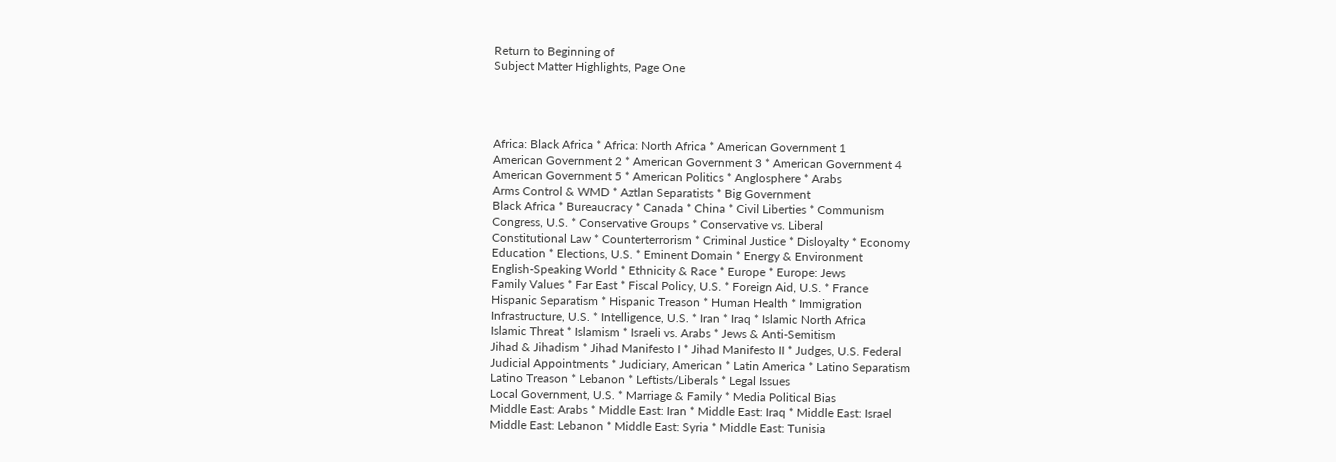Return to Beginning of
Subject Matter Highlights, Page One




Africa: Black Africa * Africa: North Africa * American Government 1
American Government 2 * American Government 3 * American Government 4
American Government 5 * American Politics * Anglosphere * Arabs
Arms Control & WMD * Aztlan Separatists * Big Government
Black Africa * Bureaucracy * Canada * China * Civil Liberties * Communism
Congress, U.S. * Conservative Groups * Conservative vs. Liberal
Constitutional Law * Counterterrorism * Criminal Justice * Disloyalty * Economy
Education * Elections, U.S. * Eminent Domain * Energy & Environment
English-Speaking World * Ethnicity & Race * Europe * Europe: Jews
Family Values * Far East * Fiscal Policy, U.S. * Foreign Aid, U.S. * France
Hispanic Separatism * Hispanic Treason * Human Health * Immigration
Infrastructure, U.S. * Intelligence, U.S. * Iran * Iraq * Islamic North Africa
Islamic Threat * Islamism * Israeli vs. Arabs * Jews & Anti-Semitism
Jihad & Jihadism * Jihad Manifesto I * Jihad Manifesto II * Judges, U.S. Federal
Judicial Appointments * Judiciary, American * Latin America * Latino Separatism
Latino Treason * Lebanon * Leftists/Liberals * Legal Issues
Local Government, U.S. * Marriage & Family * Media Political Bias
Middle East: Arabs * Middle East: Iran * Middle East: Iraq * Middle East: Israel
Middle East: Lebanon * Middle East: Syria * Middle East: Tunisia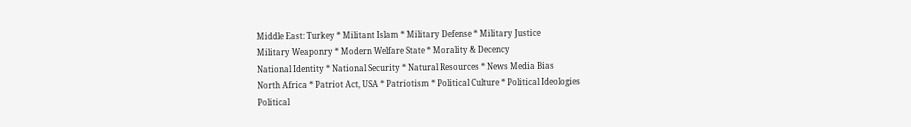Middle East: Turkey * Militant Islam * Military Defense * Military Justice
Military Weaponry * Modern Welfare State * Morality & Decency
National Identity * National Security * Natural Resources * News Media Bias
North Africa * Patriot Act, USA * Patriotism * Political Culture * Political Ideologies
Political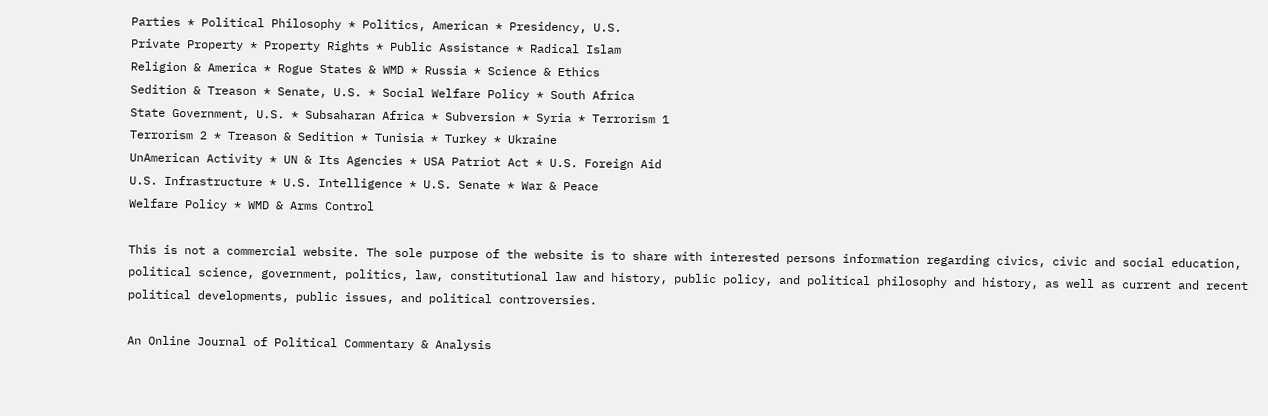Parties * Political Philosophy * Politics, American * Presidency, U.S.
Private Property * Property Rights * Public Assistance * Radical Islam
Religion & America * Rogue States & WMD * Russia * Science & Ethics
Sedition & Treason * Senate, U.S. * Social Welfare Policy * South Africa
State Government, U.S. * Subsaharan Africa * Subversion * Syria * Terrorism 1
Terrorism 2 * Treason & Sedition * Tunisia * Turkey * Ukraine
UnAmerican Activity * UN & Its Agencies * USA Patriot Act * U.S. Foreign Aid
U.S. Infrastructure * U.S. Intelligence * U.S. Senate * War & Peace
Welfare Policy * WMD & Arms Control

This is not a commercial website. The sole purpose of the website is to share with interested persons information regarding civics, civic and social education, political science, government, politics, law, constitutional law and history, public policy, and political philosophy and history, as well as current and recent political developments, public issues, and political controversies.

An Online Journal of Political Commentary & Analysis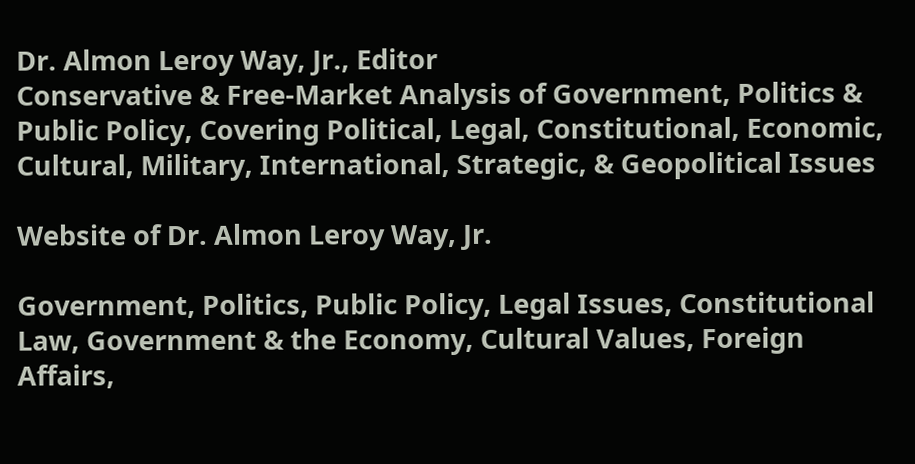Dr. Almon Leroy Way, Jr., Editor
Conservative & Free-Market Analysis of Government, Politics & Public Policy, Covering Political, Legal, Constitutional, Economic, Cultural, Military, International, Strategic, & Geopolitical Issues

Website of Dr. Almon Leroy Way, Jr.

Government, Politics, Public Policy, Legal Issues, Constitutional Law, Government & the Economy, Cultural Values, Foreign Affairs,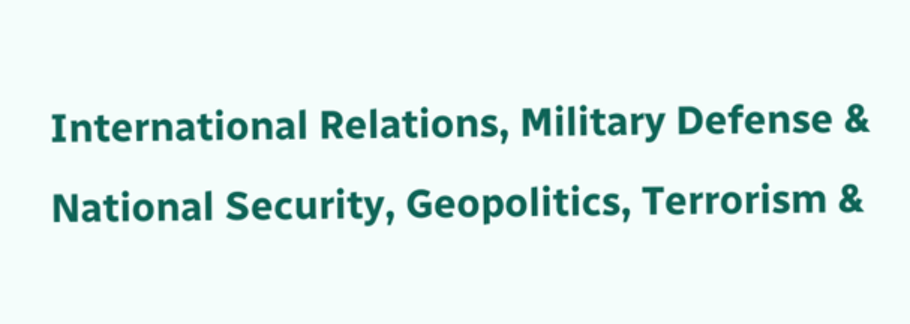International Relations, Military Defense & National Security, Geopolitics, Terrorism &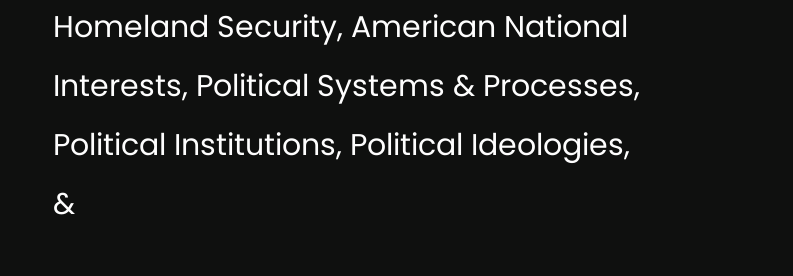Homeland Security, American National Interests, Political Systems & Processes, Political Institutions, Political Ideologies, &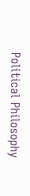Political Philosophy